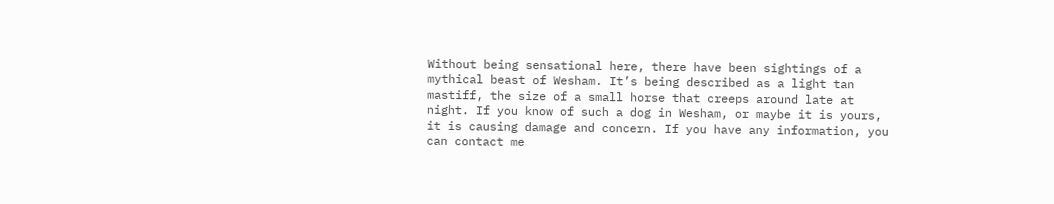Without being sensational here, there have been sightings of a mythical beast of Wesham. It’s being described as a light tan mastiff, the size of a small horse that creeps around late at night. If you know of such a dog in Wesham, or maybe it is yours, it is causing damage and concern. If you have any information, you can contact me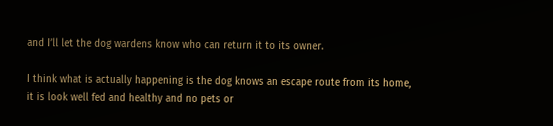and I’ll let the dog wardens know who can return it to its owner.

I think what is actually happening is the dog knows an escape route from its home, it is look well fed and healthy and no pets or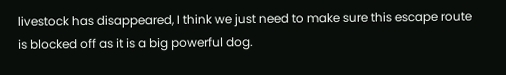livestock has disappeared, I think we just need to make sure this escape route is blocked off as it is a big powerful dog.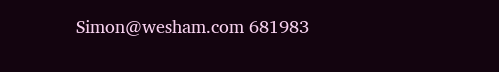Simon@wesham.com 681983